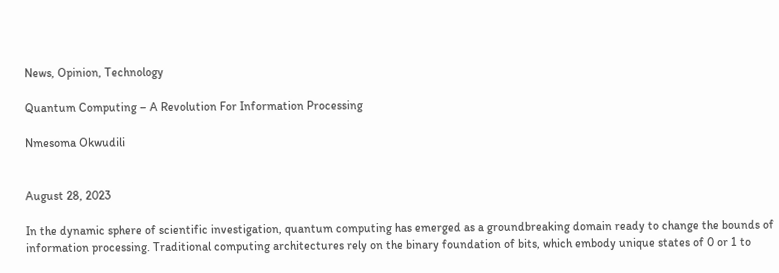News, Opinion, Technology

Quantum Computing – A Revolution For Information Processing

Nmesoma Okwudili


August 28, 2023

In the dynamic sphere of scientific investigation, quantum computing has emerged as a groundbreaking domain ready to change the bounds of information processing. Traditional computing architectures rely on the binary foundation of bits, which embody unique states of 0 or 1 to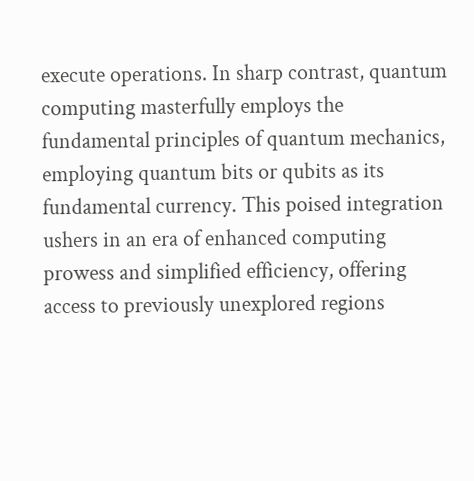execute operations. In sharp contrast, quantum computing masterfully employs the fundamental principles of quantum mechanics, employing quantum bits or qubits as its fundamental currency. This poised integration ushers in an era of enhanced computing prowess and simplified efficiency, offering access to previously unexplored regions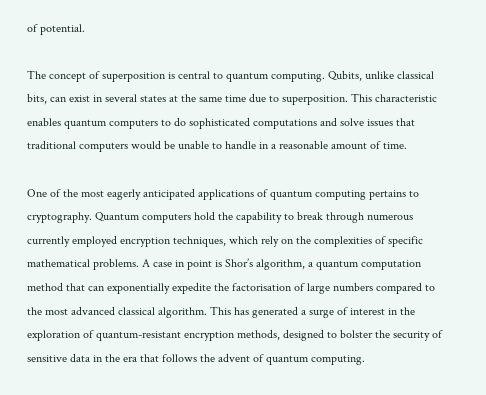of potential.

The concept of superposition is central to quantum computing. Qubits, unlike classical bits, can exist in several states at the same time due to superposition. This characteristic enables quantum computers to do sophisticated computations and solve issues that traditional computers would be unable to handle in a reasonable amount of time.

One of the most eagerly anticipated applications of quantum computing pertains to cryptography. Quantum computers hold the capability to break through numerous currently employed encryption techniques, which rely on the complexities of specific mathematical problems. A case in point is Shor’s algorithm, a quantum computation method that can exponentially expedite the factorisation of large numbers compared to the most advanced classical algorithm. This has generated a surge of interest in the exploration of quantum-resistant encryption methods, designed to bolster the security of sensitive data in the era that follows the advent of quantum computing.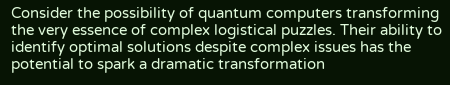Consider the possibility of quantum computers transforming the very essence of complex logistical puzzles. Their ability to identify optimal solutions despite complex issues has the potential to spark a dramatic transformation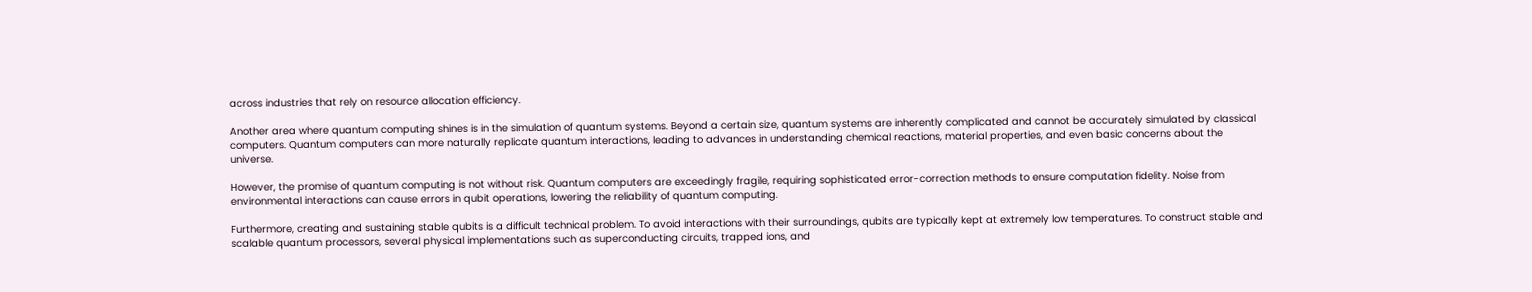across industries that rely on resource allocation efficiency.

Another area where quantum computing shines is in the simulation of quantum systems. Beyond a certain size, quantum systems are inherently complicated and cannot be accurately simulated by classical computers. Quantum computers can more naturally replicate quantum interactions, leading to advances in understanding chemical reactions, material properties, and even basic concerns about the universe.

However, the promise of quantum computing is not without risk. Quantum computers are exceedingly fragile, requiring sophisticated error-correction methods to ensure computation fidelity. Noise from environmental interactions can cause errors in qubit operations, lowering the reliability of quantum computing.

Furthermore, creating and sustaining stable qubits is a difficult technical problem. To avoid interactions with their surroundings, qubits are typically kept at extremely low temperatures. To construct stable and scalable quantum processors, several physical implementations such as superconducting circuits, trapped ions, and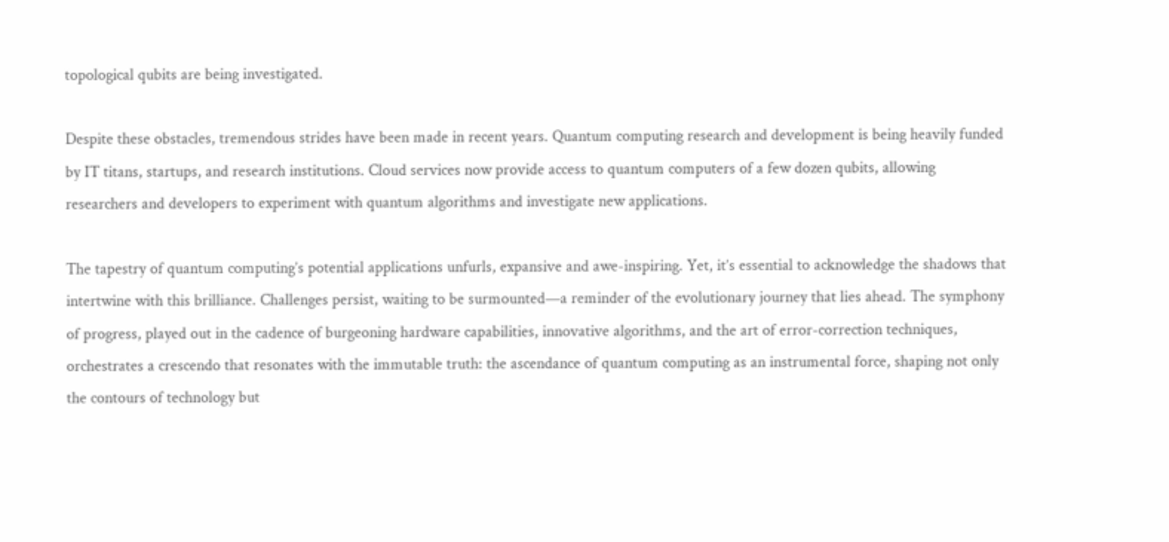topological qubits are being investigated.

Despite these obstacles, tremendous strides have been made in recent years. Quantum computing research and development is being heavily funded by IT titans, startups, and research institutions. Cloud services now provide access to quantum computers of a few dozen qubits, allowing researchers and developers to experiment with quantum algorithms and investigate new applications.

The tapestry of quantum computing’s potential applications unfurls, expansive and awe-inspiring. Yet, it’s essential to acknowledge the shadows that intertwine with this brilliance. Challenges persist, waiting to be surmounted—a reminder of the evolutionary journey that lies ahead. The symphony of progress, played out in the cadence of burgeoning hardware capabilities, innovative algorithms, and the art of error-correction techniques, orchestrates a crescendo that resonates with the immutable truth: the ascendance of quantum computing as an instrumental force, shaping not only the contours of technology but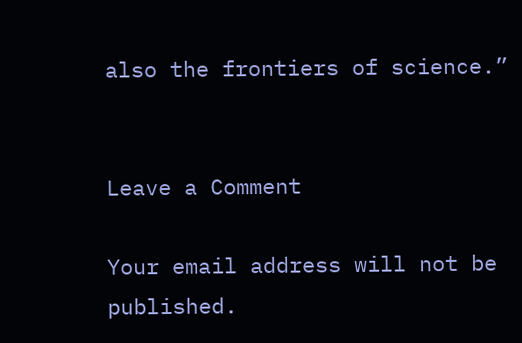also the frontiers of science.”


Leave a Comment

Your email address will not be published.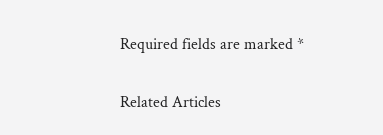Required fields are marked *

Related Articles